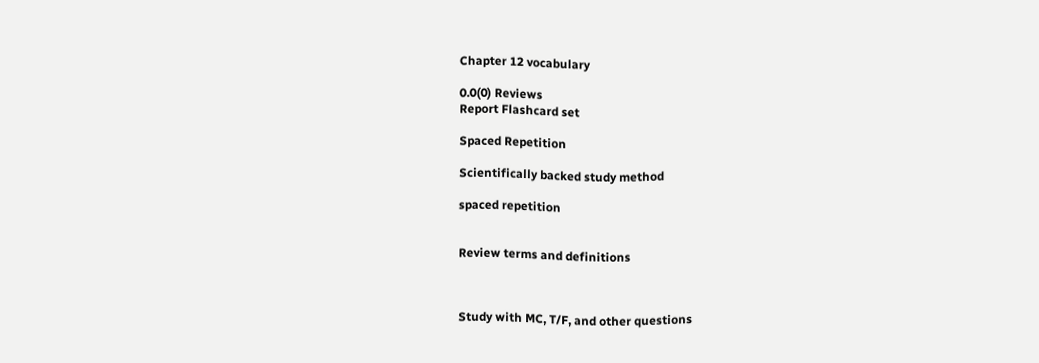Chapter 12 vocabulary

0.0(0) Reviews
Report Flashcard set

Spaced Repetition

Scientifically backed study method

spaced repetition


Review terms and definitions



Study with MC, T/F, and other questions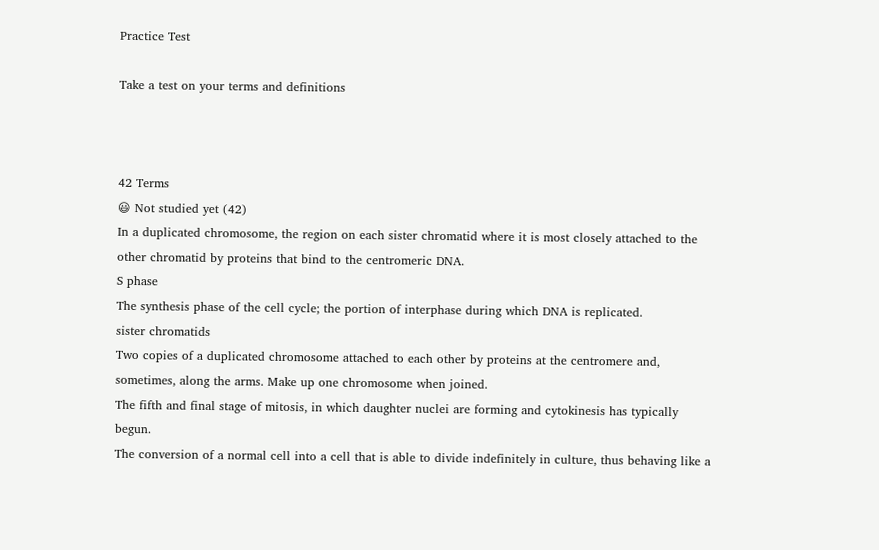Practice Test

Take a test on your terms and definitions



42 Terms
😃 Not studied yet (42)
In a duplicated chromosome, the region on each sister chromatid where it is most closely attached to the other chromatid by proteins that bind to the centromeric DNA.
S phase
The synthesis phase of the cell cycle; the portion of interphase during which DNA is replicated.
sister chromatids
Two copies of a duplicated chromosome attached to each other by proteins at the centromere and, sometimes, along the arms. Make up one chromosome when joined.
The fifth and final stage of mitosis, in which daughter nuclei are forming and cytokinesis has typically begun.
The conversion of a normal cell into a cell that is able to divide indefinitely in culture, thus behaving like a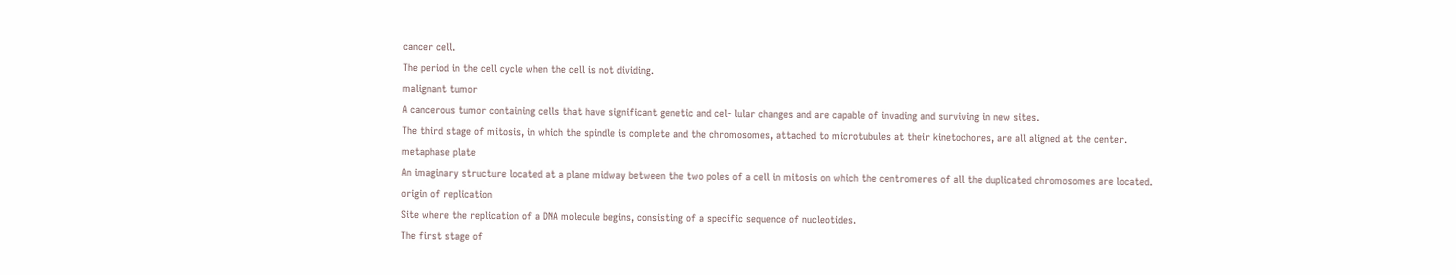cancer cell.
The period in the cell cycle when the cell is not dividing.
malignant tumor
A cancerous tumor containing cells that have significant genetic and cel- lular changes and are capable of invading and surviving in new sites.
The third stage of mitosis, in which the spindle is complete and the chromosomes, attached to microtubules at their kinetochores, are all aligned at the center.
metaphase plate
An imaginary structure located at a plane midway between the two poles of a cell in mitosis on which the centromeres of all the duplicated chromosomes are located.
origin of replication
Site where the replication of a DNA molecule begins, consisting of a specific sequence of nucleotides.
The first stage of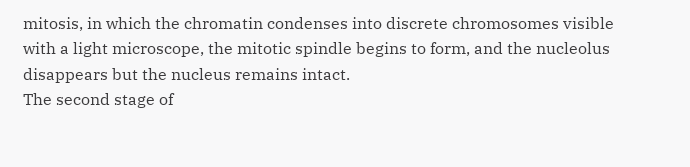mitosis, in which the chromatin condenses into discrete chromosomes visible with a light microscope, the mitotic spindle begins to form, and the nucleolus disappears but the nucleus remains intact.
The second stage of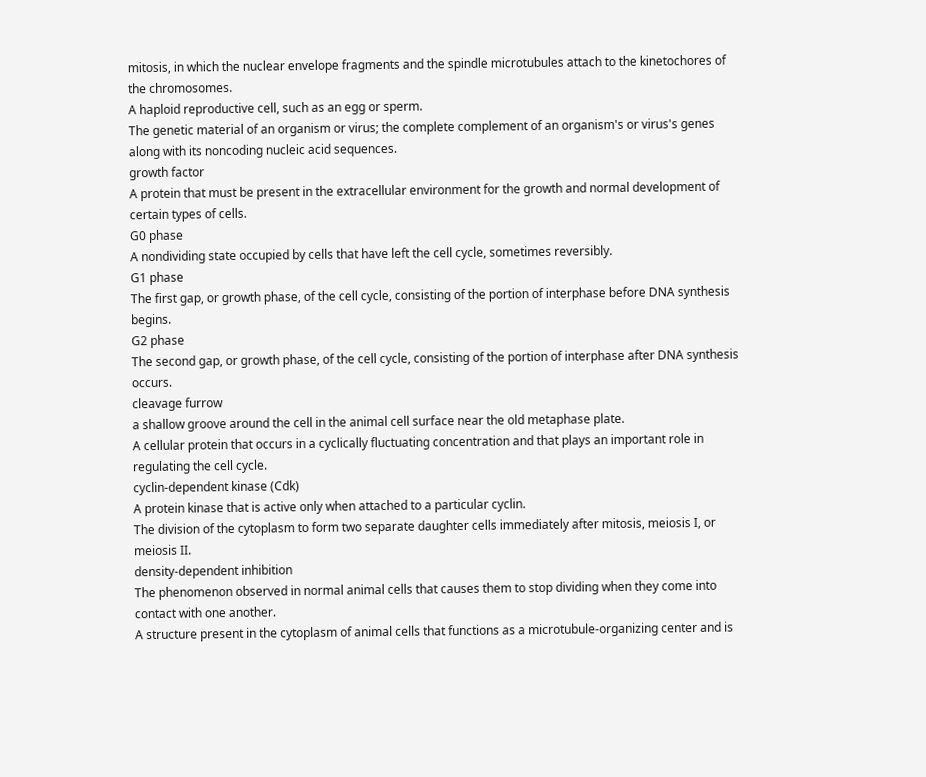mitosis, in which the nuclear envelope fragments and the spindle microtubules attach to the kinetochores of the chromosomes.
A haploid reproductive cell, such as an egg or sperm.
The genetic material of an organism or virus; the complete complement of an organism's or virus's genes along with its noncoding nucleic acid sequences.
growth factor
A protein that must be present in the extracellular environment for the growth and normal development of certain types of cells.
G0 phase
A nondividing state occupied by cells that have left the cell cycle, sometimes reversibly.
G1 phase
The first gap, or growth phase, of the cell cycle, consisting of the portion of interphase before DNA synthesis begins.
G2 phase
The second gap, or growth phase, of the cell cycle, consisting of the portion of interphase after DNA synthesis occurs.
cleavage furrow
a shallow groove around the cell in the animal cell surface near the old metaphase plate.
A cellular protein that occurs in a cyclically fluctuating concentration and that plays an important role in regulating the cell cycle.
cyclin-dependent kinase (Cdk)
A protein kinase that is active only when attached to a particular cyclin.
The division of the cytoplasm to form two separate daughter cells immediately after mitosis, meiosis I, or meiosis II.
density-dependent inhibition
The phenomenon observed in normal animal cells that causes them to stop dividing when they come into contact with one another.
A structure present in the cytoplasm of animal cells that functions as a microtubule-organizing center and is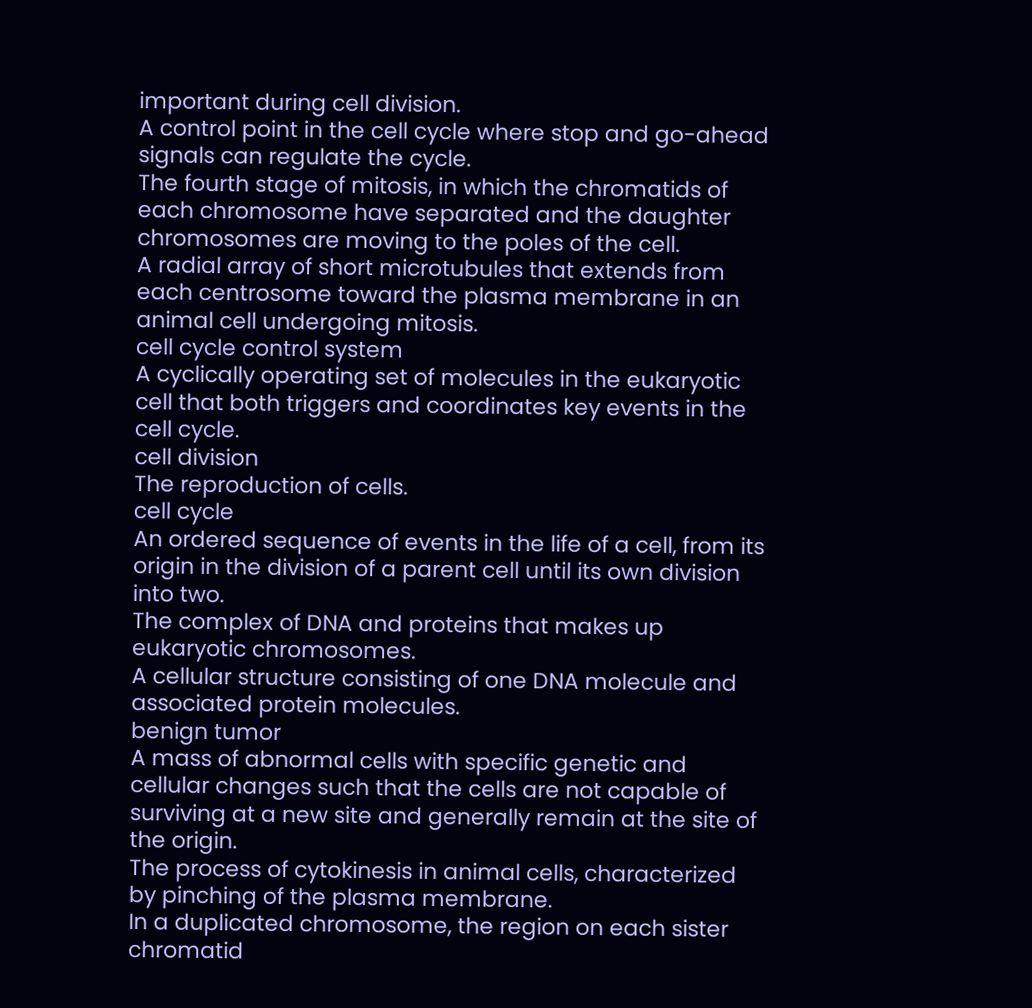important during cell division.
A control point in the cell cycle where stop and go-ahead signals can regulate the cycle.
The fourth stage of mitosis, in which the chromatids of each chromosome have separated and the daughter chromosomes are moving to the poles of the cell.
A radial array of short microtubules that extends from each centrosome toward the plasma membrane in an animal cell undergoing mitosis.
cell cycle control system
A cyclically operating set of molecules in the eukaryotic cell that both triggers and coordinates key events in the cell cycle.
cell division
The reproduction of cells.
cell cycle
An ordered sequence of events in the life of a cell, from its origin in the division of a parent cell until its own division into two.
The complex of DNA and proteins that makes up eukaryotic chromosomes.
A cellular structure consisting of one DNA molecule and associated protein molecules.
benign tumor
A mass of abnormal cells with specific genetic and cellular changes such that the cells are not capable of surviving at a new site and generally remain at the site of the origin.
The process of cytokinesis in animal cells, characterized by pinching of the plasma membrane.
In a duplicated chromosome, the region on each sister chromatid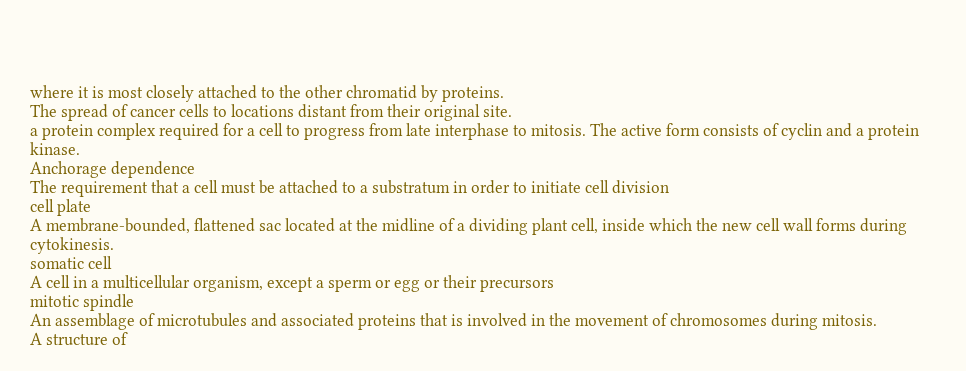where it is most closely attached to the other chromatid by proteins.
The spread of cancer cells to locations distant from their original site.
a protein complex required for a cell to progress from late interphase to mitosis. The active form consists of cyclin and a protein kinase.
Anchorage dependence
The requirement that a cell must be attached to a substratum in order to initiate cell division
cell plate
A membrane-bounded, flattened sac located at the midline of a dividing plant cell, inside which the new cell wall forms during cytokinesis.
somatic cell
A cell in a multicellular organism, except a sperm or egg or their precursors
mitotic spindle
An assemblage of microtubules and associated proteins that is involved in the movement of chromosomes during mitosis.
A structure of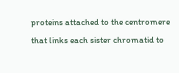proteins attached to the centromere that links each sister chromatid to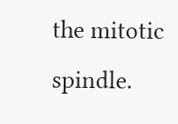the mitotic spindle.